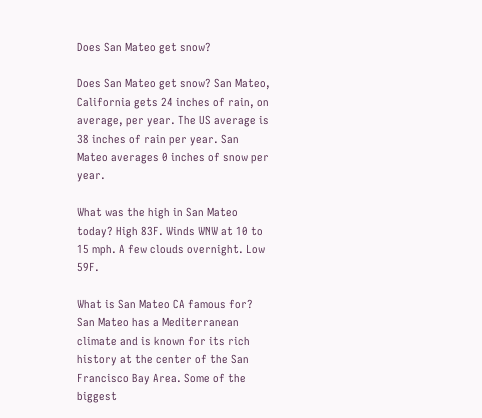Does San Mateo get snow?

Does San Mateo get snow? San Mateo, California gets 24 inches of rain, on average, per year. The US average is 38 inches of rain per year. San Mateo averages 0 inches of snow per year.

What was the high in San Mateo today? High 83F. Winds WNW at 10 to 15 mph. A few clouds overnight. Low 59F.

What is San Mateo CA famous for? San Mateo has a Mediterranean climate and is known for its rich history at the center of the San Francisco Bay Area. Some of the biggest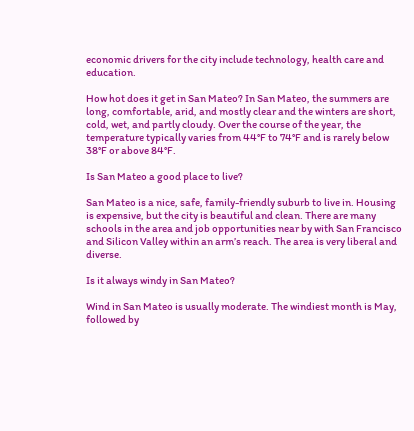economic drivers for the city include technology, health care and education.

How hot does it get in San Mateo? In San Mateo, the summers are long, comfortable, arid, and mostly clear and the winters are short, cold, wet, and partly cloudy. Over the course of the year, the temperature typically varies from 44°F to 74°F and is rarely below 38°F or above 84°F.

Is San Mateo a good place to live?

San Mateo is a nice, safe, family-friendly suburb to live in. Housing is expensive, but the city is beautiful and clean. There are many schools in the area and job opportunities near by with San Francisco and Silicon Valley within an arm’s reach. The area is very liberal and diverse.

Is it always windy in San Mateo?

Wind in San Mateo is usually moderate. The windiest month is May, followed by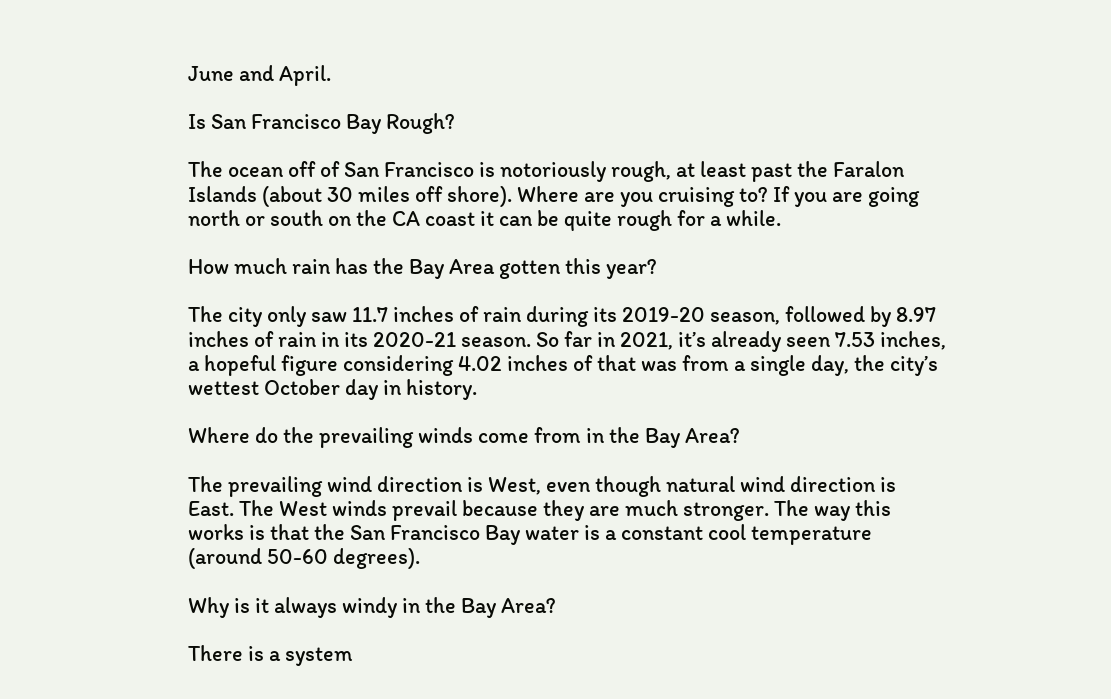June and April.

Is San Francisco Bay Rough?

The ocean off of San Francisco is notoriously rough, at least past the Faralon Islands (about 30 miles off shore). Where are you cruising to? If you are going north or south on the CA coast it can be quite rough for a while.

How much rain has the Bay Area gotten this year?

The city only saw 11.7 inches of rain during its 2019-20 season, followed by 8.97 inches of rain in its 2020-21 season. So far in 2021, it’s already seen 7.53 inches, a hopeful figure considering 4.02 inches of that was from a single day, the city’s wettest October day in history.

Where do the prevailing winds come from in the Bay Area?

The prevailing wind direction is West, even though natural wind direction is East. The West winds prevail because they are much stronger. The way this works is that the San Francisco Bay water is a constant cool temperature (around 50-60 degrees).

Why is it always windy in the Bay Area?

There is a system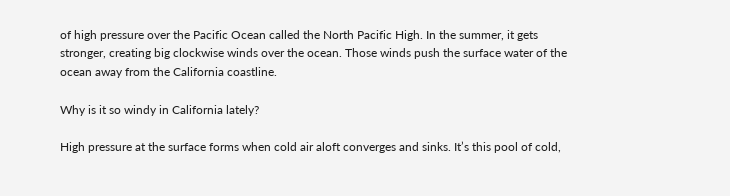of high pressure over the Pacific Ocean called the North Pacific High. In the summer, it gets stronger, creating big clockwise winds over the ocean. Those winds push the surface water of the ocean away from the California coastline.

Why is it so windy in California lately?

High pressure at the surface forms when cold air aloft converges and sinks. It’s this pool of cold,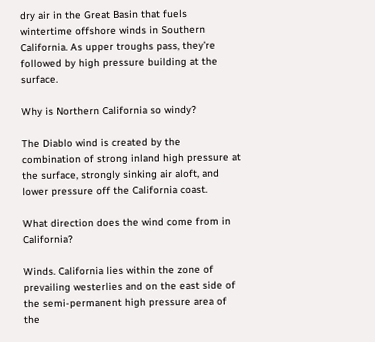dry air in the Great Basin that fuels wintertime offshore winds in Southern California. As upper troughs pass, they’re followed by high pressure building at the surface.

Why is Northern California so windy?

The Diablo wind is created by the combination of strong inland high pressure at the surface, strongly sinking air aloft, and lower pressure off the California coast.

What direction does the wind come from in California?

Winds. California lies within the zone of prevailing westerlies and on the east side of the semi-permanent high pressure area of the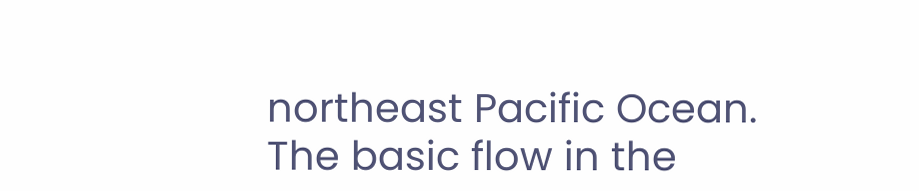northeast Pacific Ocean. The basic flow in the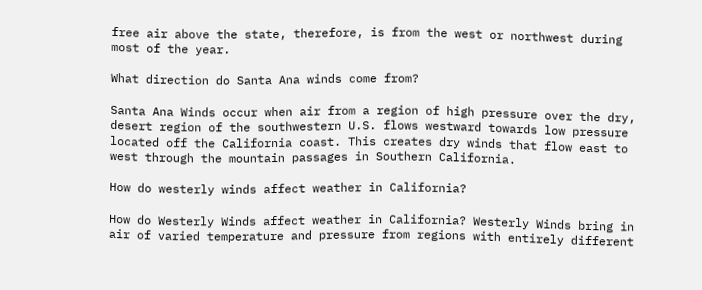free air above the state, therefore, is from the west or northwest during most of the year.

What direction do Santa Ana winds come from?

Santa Ana Winds occur when air from a region of high pressure over the dry, desert region of the southwestern U.S. flows westward towards low pressure located off the California coast. This creates dry winds that flow east to west through the mountain passages in Southern California.

How do westerly winds affect weather in California?

How do Westerly Winds affect weather in California? Westerly Winds bring in air of varied temperature and pressure from regions with entirely different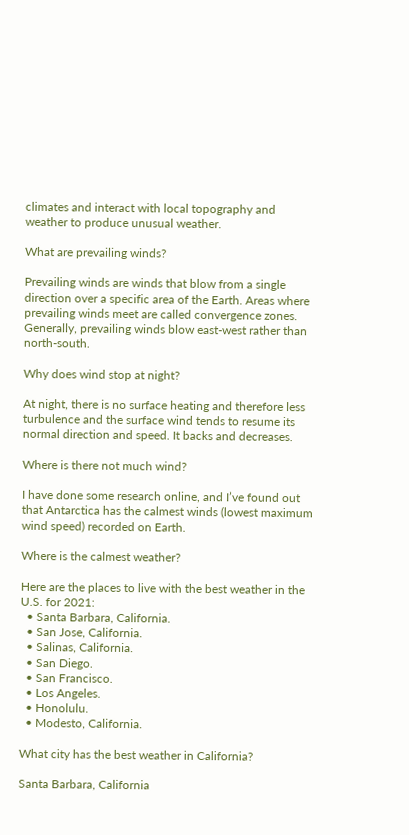climates and interact with local topography and weather to produce unusual weather.

What are prevailing winds?

Prevailing winds are winds that blow from a single direction over a specific area of the Earth. Areas where prevailing winds meet are called convergence zones. Generally, prevailing winds blow east-west rather than north-south.

Why does wind stop at night?

At night, there is no surface heating and therefore less turbulence and the surface wind tends to resume its normal direction and speed. It backs and decreases.

Where is there not much wind?

I have done some research online, and I’ve found out that Antarctica has the calmest winds (lowest maximum wind speed) recorded on Earth.

Where is the calmest weather?

Here are the places to live with the best weather in the U.S. for 2021:
  • Santa Barbara, California.
  • San Jose, California.
  • Salinas, California.
  • San Diego.
  • San Francisco.
  • Los Angeles.
  • Honolulu.
  • Modesto, California.

What city has the best weather in California?

Santa Barbara, California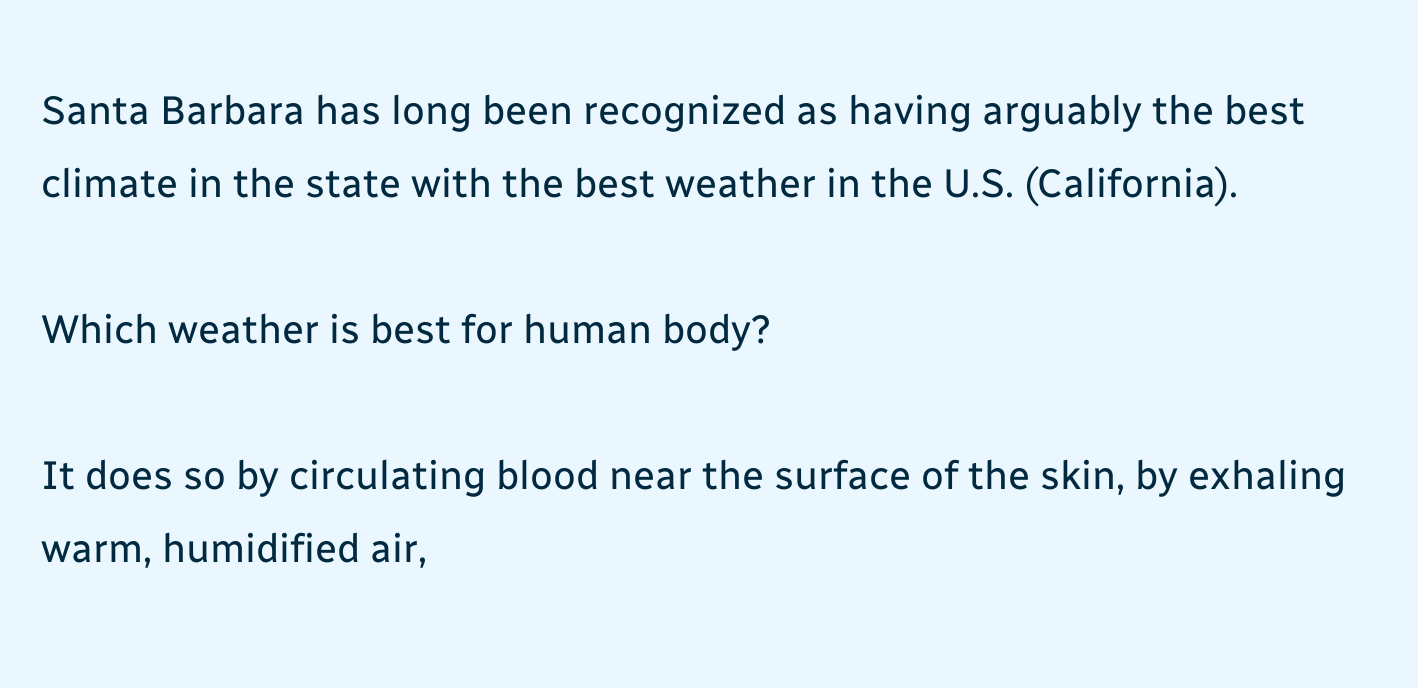Santa Barbara has long been recognized as having arguably the best climate in the state with the best weather in the U.S. (California).

Which weather is best for human body?

It does so by circulating blood near the surface of the skin, by exhaling warm, humidified air,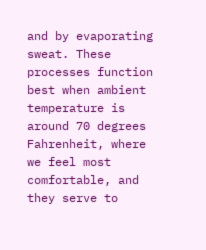and by evaporating sweat. These processes function best when ambient temperature is around 70 degrees Fahrenheit, where we feel most comfortable, and they serve to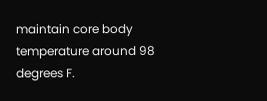maintain core body temperature around 98 degrees F.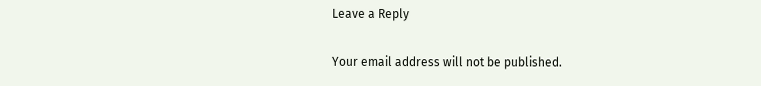Leave a Reply

Your email address will not be published.